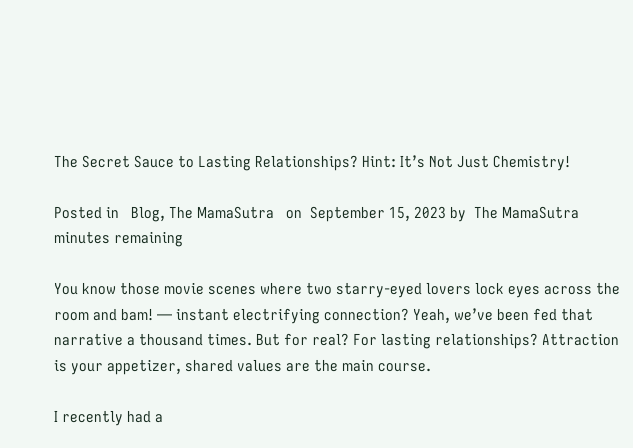The Secret Sauce to Lasting Relationships? Hint: It’s Not Just Chemistry!

Posted in   Blog, The MamaSutra   on  September 15, 2023 by  The MamaSutra minutes remaining

You know those movie scenes where two starry-eyed lovers lock eyes across the room and bam! — instant electrifying connection? Yeah, we’ve been fed that narrative a thousand times. But for real? For lasting relationships? Attraction is your appetizer, shared values are the main course.

I recently had a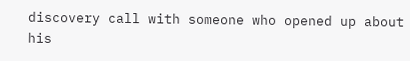discovery call with someone who opened up about his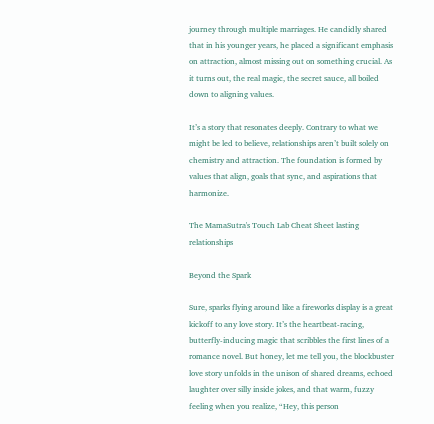journey through multiple marriages. He candidly shared that in his younger years, he placed a significant emphasis on attraction, almost missing out on something crucial. As it turns out, the real magic, the secret sauce, all boiled down to aligning values.

It’s a story that resonates deeply. Contrary to what we might be led to believe, relationships aren’t built solely on chemistry and attraction. The foundation is formed by values that align, goals that sync, and aspirations that harmonize.

The MamaSutra's Touch Lab Cheat Sheet lasting relationships

Beyond the Spark

Sure, sparks flying around like a fireworks display is a great kickoff to any love story. It’s the heartbeat-racing, butterfly-inducing magic that scribbles the first lines of a romance novel. But honey, let me tell you, the blockbuster love story unfolds in the unison of shared dreams, echoed laughter over silly inside jokes, and that warm, fuzzy feeling when you realize, “Hey, this person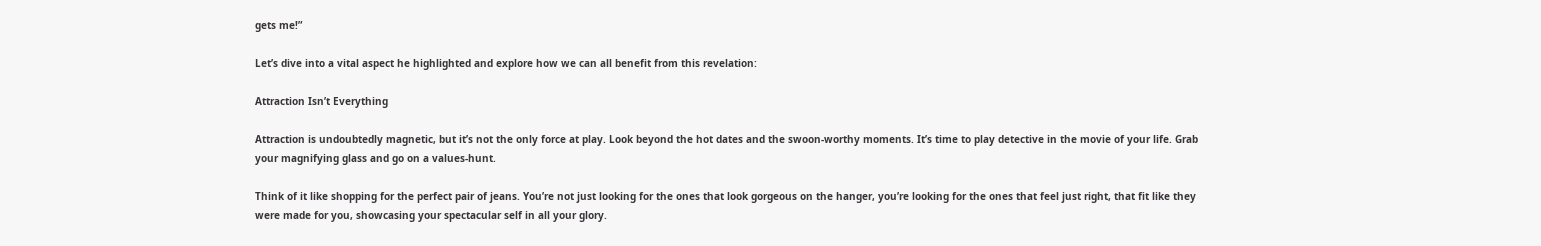gets me!”

Let’s dive into a vital aspect he highlighted and explore how we can all benefit from this revelation:

Attraction Isn’t Everything

Attraction is undoubtedly magnetic, but it’s not the only force at play. Look beyond the hot dates and the swoon-worthy moments. It’s time to play detective in the movie of your life. Grab your magnifying glass and go on a values-hunt.

Think of it like shopping for the perfect pair of jeans. You’re not just looking for the ones that look gorgeous on the hanger, you’re looking for the ones that feel just right, that fit like they were made for you, showcasing your spectacular self in all your glory.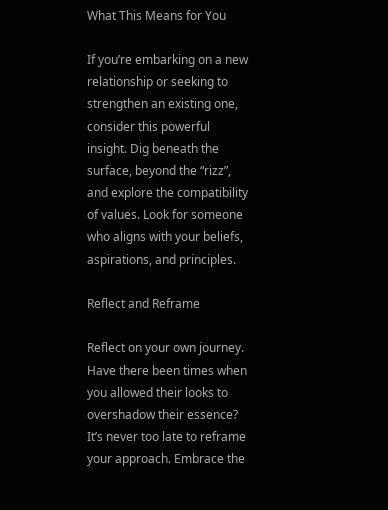What This Means for You

If you’re embarking on a new relationship or seeking to strengthen an existing one, consider this powerful insight. Dig beneath the surface, beyond the “rizz”, and explore the compatibility of values. Look for someone who aligns with your beliefs, aspirations, and principles.

Reflect and Reframe

Reflect on your own journey. Have there been times when you allowed their looks to overshadow their essence? It’s never too late to reframe your approach. Embrace the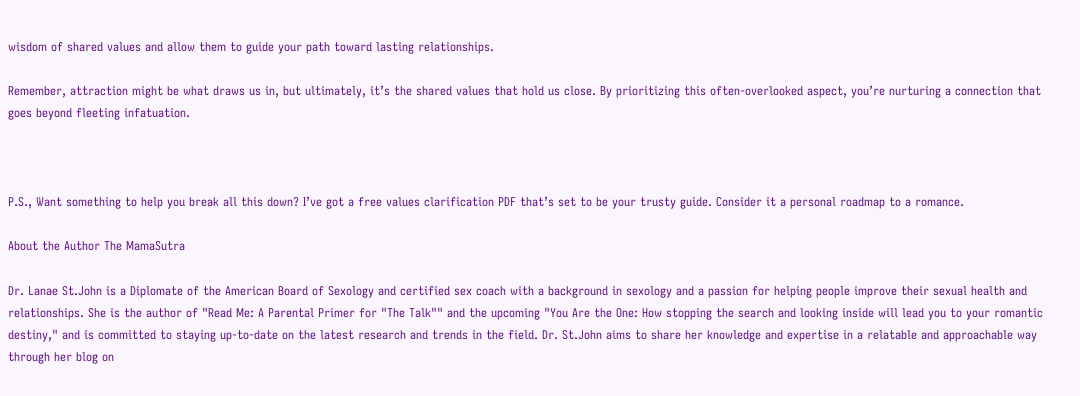wisdom of shared values and allow them to guide your path toward lasting relationships.

Remember, attraction might be what draws us in, but ultimately, it’s the shared values that hold us close. By prioritizing this often-overlooked aspect, you’re nurturing a connection that goes beyond fleeting infatuation.



P.S., Want something to help you break all this down? I’ve got a free values clarification PDF that’s set to be your trusty guide. Consider it a personal roadmap to a romance.

About the Author The MamaSutra

Dr. Lanae St.John is a Diplomate of the American Board of Sexology and certified sex coach with a background in sexology and a passion for helping people improve their sexual health and relationships. She is the author of "Read Me: A Parental Primer for "The Talk"" and the upcoming "You Are the One: How stopping the search and looking inside will lead you to your romantic destiny," and is committed to staying up-to-date on the latest research and trends in the field. Dr. St.John aims to share her knowledge and expertise in a relatable and approachable way through her blog on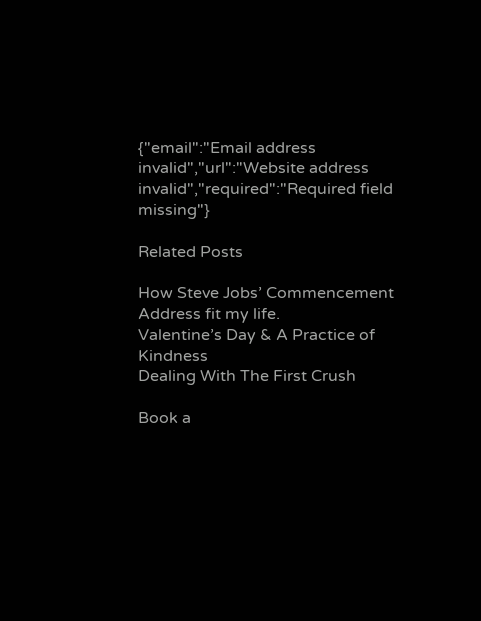{"email":"Email address invalid","url":"Website address invalid","required":"Required field missing"}

Related Posts

How Steve Jobs’ Commencement Address fit my life.
Valentine’s Day & A Practice of Kindness
Dealing With The First Crush

Book a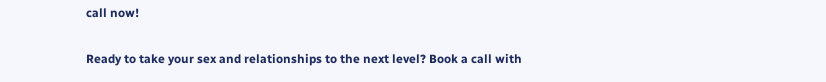call now!

Ready to take your sex and relationships to the next level? Book a call with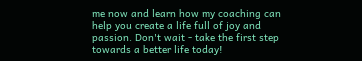me now and learn how my coaching can help you create a life full of joy and passion. Don't wait - take the first step towards a better life today!